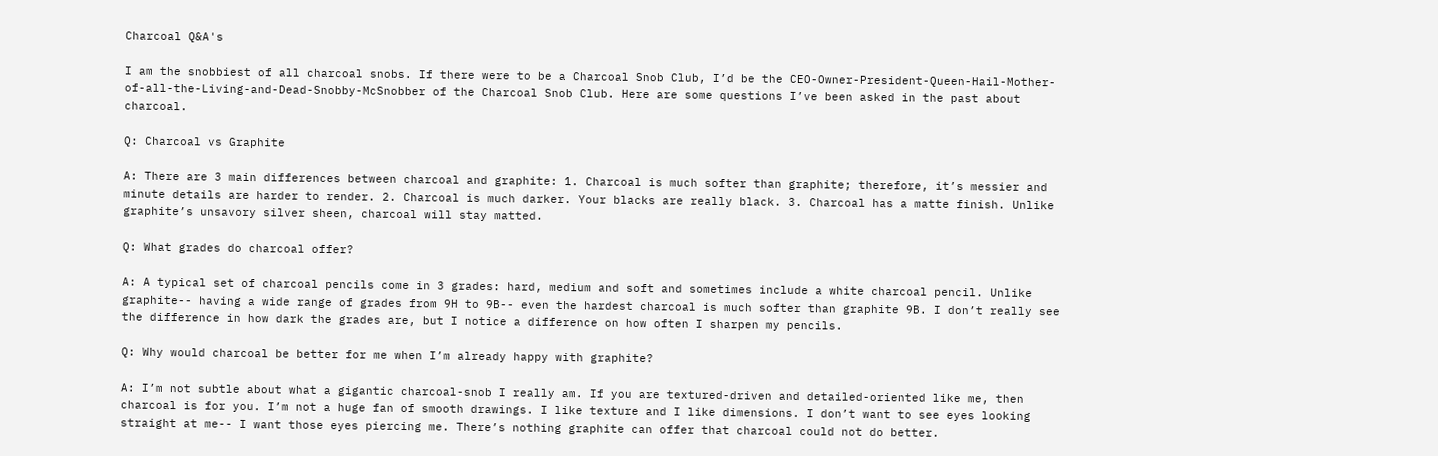Charcoal Q&A's

I am the snobbiest of all charcoal snobs. If there were to be a Charcoal Snob Club, I’d be the CEO-Owner-President-Queen-Hail-Mother-of-all-the-Living-and-Dead-Snobby-McSnobber of the Charcoal Snob Club. Here are some questions I’ve been asked in the past about charcoal.

Q: Charcoal vs Graphite

A: There are 3 main differences between charcoal and graphite: 1. Charcoal is much softer than graphite; therefore, it’s messier and minute details are harder to render. 2. Charcoal is much darker. Your blacks are really black. 3. Charcoal has a matte finish. Unlike graphite’s unsavory silver sheen, charcoal will stay matted.

Q: What grades do charcoal offer?

A: A typical set of charcoal pencils come in 3 grades: hard, medium and soft and sometimes include a white charcoal pencil. Unlike graphite-- having a wide range of grades from 9H to 9B-- even the hardest charcoal is much softer than graphite 9B. I don’t really see the difference in how dark the grades are, but I notice a difference on how often I sharpen my pencils.

Q: Why would charcoal be better for me when I’m already happy with graphite?

A: I’m not subtle about what a gigantic charcoal-snob I really am. If you are textured-driven and detailed-oriented like me, then charcoal is for you. I’m not a huge fan of smooth drawings. I like texture and I like dimensions. I don’t want to see eyes looking straight at me-- I want those eyes piercing me. There’s nothing graphite can offer that charcoal could not do better.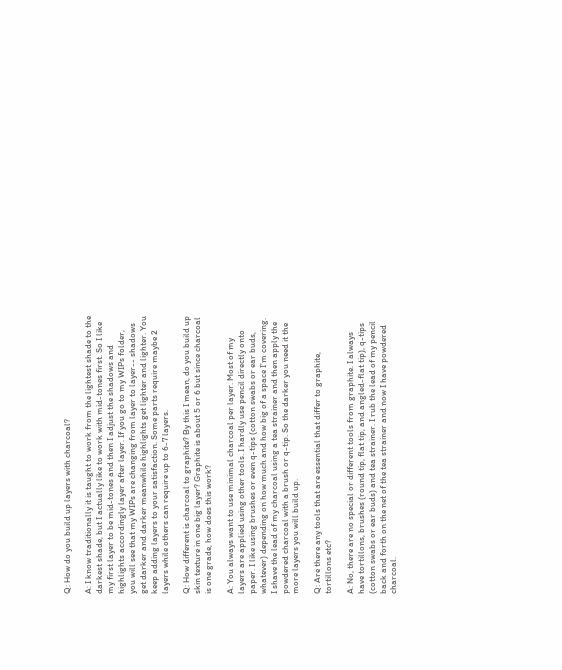Q: How do you build up layers with charcoal?

A: I know traditionally it is taught to work from the lightest shade to the darkest shade, but I actually like to work with mid-tones first. So I like my first layer to be mid-tones and then I adjust the shadows and highlights accordingly layer after layer. If you go to my WIPs folder, you will see that my WIPs are changing from layer to layer-- shadows get darker and darker meanwhile highlights get lighter and lighter. You keep adding layers to your satisfaction. Some parts require maybe 2 layers while others can require up to 6-7 layers.

Q: How different is charcoal to graphite? By this I mean, do you build up skin texture in one big layer? Graphite is about 5 or 6 but since charcoal is one grade, how does this work?

A: You always want to use minimal charcoal per layer. Most of my layers are applied using other tools. I hardly use pencil directly onto paper. I like using brushes or even q-tips (cotton swabs or ear buds, whatever) depending on how much and how big of a space I’m covering. I shave the lead of my charcoal using a tea strainer and then apply the powdered charcoal with a brush or q-tip. So the darker you need it the more layers you will build up.

Q: Are there any tools that are essential that differ to graphite, tortillons etc?

A: No, there are no special or different tools from graphite. I always have tortillons, brushes (round tip, flat tip, and angled-flat tip), q-tips (cotton swabs or ear buds) and tea strainer. I rub the lead of my pencil back and forth on the net of the tea strainer and now I have powdered charcoal.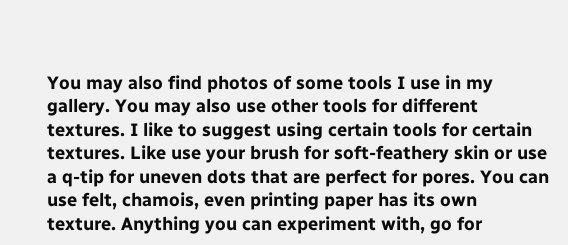You may also find photos of some tools I use in my gallery. You may also use other tools for different textures. I like to suggest using certain tools for certain textures. Like use your brush for soft-feathery skin or use a q-tip for uneven dots that are perfect for pores. You can use felt, chamois, even printing paper has its own texture. Anything you can experiment with, go for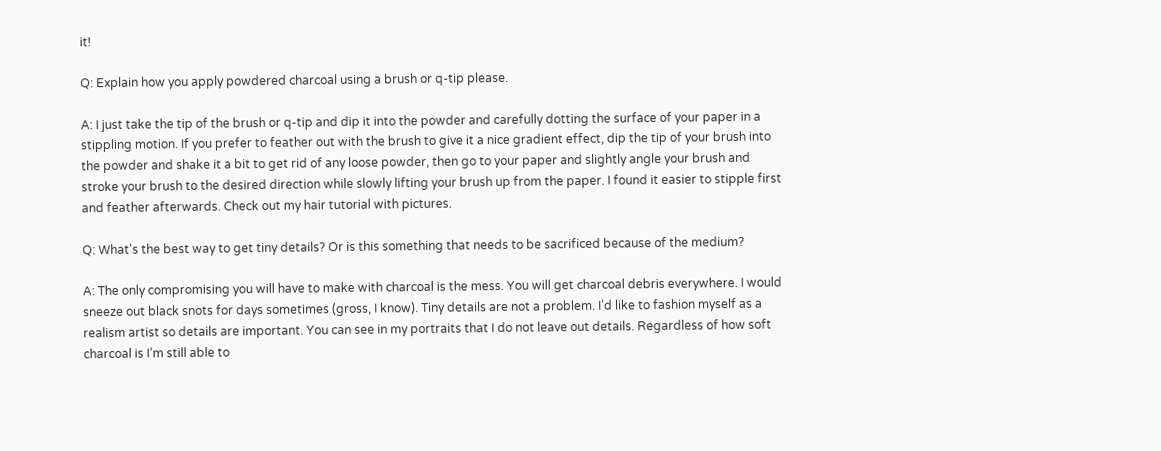it!

Q: Explain how you apply powdered charcoal using a brush or q-tip please.

A: I just take the tip of the brush or q-tip and dip it into the powder and carefully dotting the surface of your paper in a stippling motion. If you prefer to feather out with the brush to give it a nice gradient effect, dip the tip of your brush into the powder and shake it a bit to get rid of any loose powder, then go to your paper and slightly angle your brush and stroke your brush to the desired direction while slowly lifting your brush up from the paper. I found it easier to stipple first and feather afterwards. Check out my hair tutorial with pictures.

Q: What's the best way to get tiny details? Or is this something that needs to be sacrificed because of the medium?

A: The only compromising you will have to make with charcoal is the mess. You will get charcoal debris everywhere. I would sneeze out black snots for days sometimes (gross, I know). Tiny details are not a problem. I’d like to fashion myself as a realism artist so details are important. You can see in my portraits that I do not leave out details. Regardless of how soft charcoal is I’m still able to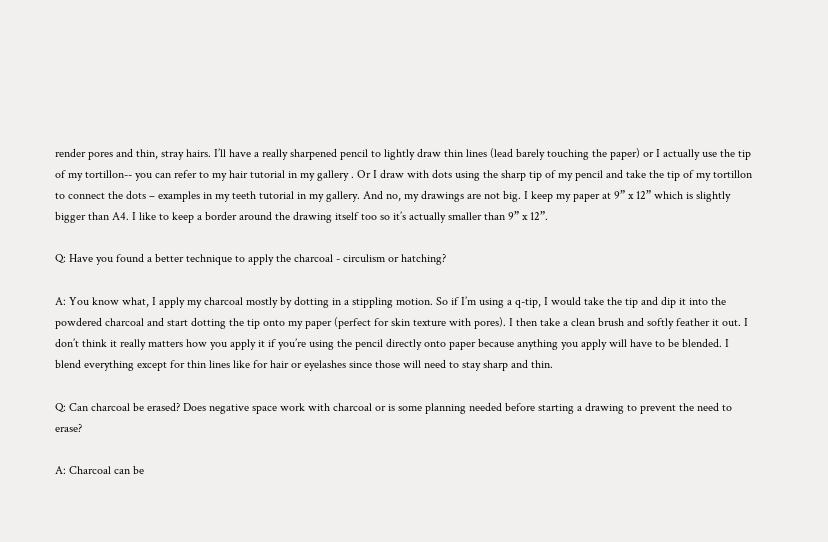render pores and thin, stray hairs. I’ll have a really sharpened pencil to lightly draw thin lines (lead barely touching the paper) or I actually use the tip of my tortillon-- you can refer to my hair tutorial in my gallery . Or I draw with dots using the sharp tip of my pencil and take the tip of my tortillon to connect the dots – examples in my teeth tutorial in my gallery. And no, my drawings are not big. I keep my paper at 9” x 12” which is slightly bigger than A4. I like to keep a border around the drawing itself too so it’s actually smaller than 9” x 12”.

Q: Have you found a better technique to apply the charcoal - circulism or hatching?

A: You know what, I apply my charcoal mostly by dotting in a stippling motion. So if I’m using a q-tip, I would take the tip and dip it into the powdered charcoal and start dotting the tip onto my paper (perfect for skin texture with pores). I then take a clean brush and softly feather it out. I don’t think it really matters how you apply it if you’re using the pencil directly onto paper because anything you apply will have to be blended. I blend everything except for thin lines like for hair or eyelashes since those will need to stay sharp and thin.

Q: Can charcoal be erased? Does negative space work with charcoal or is some planning needed before starting a drawing to prevent the need to erase?

A: Charcoal can be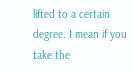lifted to a certain degree. I mean if you take the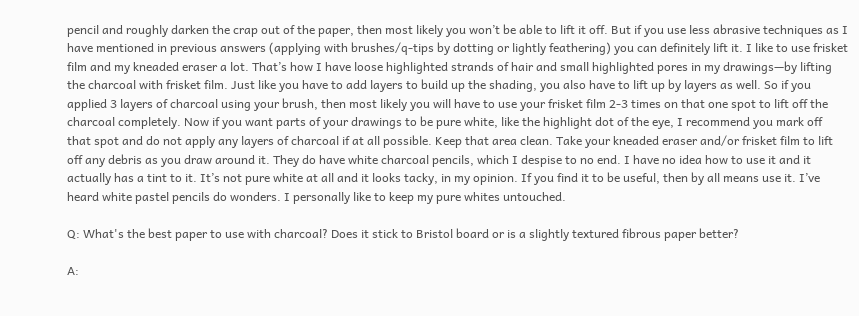pencil and roughly darken the crap out of the paper, then most likely you won’t be able to lift it off. But if you use less abrasive techniques as I have mentioned in previous answers (applying with brushes/q-tips by dotting or lightly feathering) you can definitely lift it. I like to use frisket film and my kneaded eraser a lot. That’s how I have loose highlighted strands of hair and small highlighted pores in my drawings—by lifting the charcoal with frisket film. Just like you have to add layers to build up the shading, you also have to lift up by layers as well. So if you applied 3 layers of charcoal using your brush, then most likely you will have to use your frisket film 2-3 times on that one spot to lift off the charcoal completely. Now if you want parts of your drawings to be pure white, like the highlight dot of the eye, I recommend you mark off that spot and do not apply any layers of charcoal if at all possible. Keep that area clean. Take your kneaded eraser and/or frisket film to lift off any debris as you draw around it. They do have white charcoal pencils, which I despise to no end. I have no idea how to use it and it actually has a tint to it. It’s not pure white at all and it looks tacky, in my opinion. If you find it to be useful, then by all means use it. I’ve heard white pastel pencils do wonders. I personally like to keep my pure whites untouched.

Q: What's the best paper to use with charcoal? Does it stick to Bristol board or is a slightly textured fibrous paper better?

A: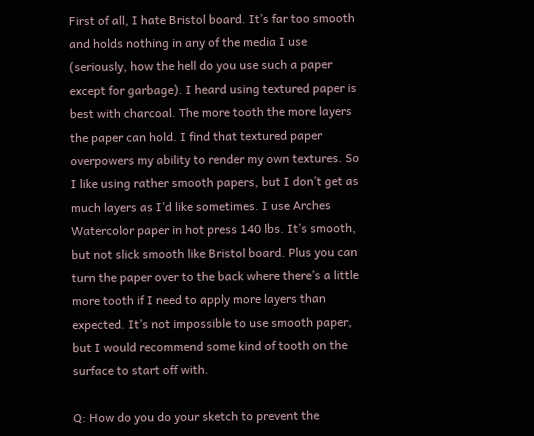First of all, I hate Bristol board. It’s far too smooth and holds nothing in any of the media I use (seriously, how the hell do you use such a paper except for garbage). I heard using textured paper is best with charcoal. The more tooth the more layers the paper can hold. I find that textured paper overpowers my ability to render my own textures. So I like using rather smooth papers, but I don’t get as much layers as I’d like sometimes. I use Arches Watercolor paper in hot press 140 lbs. It’s smooth, but not slick smooth like Bristol board. Plus you can turn the paper over to the back where there’s a little more tooth if I need to apply more layers than expected. It’s not impossible to use smooth paper, but I would recommend some kind of tooth on the surface to start off with.

Q: How do you do your sketch to prevent the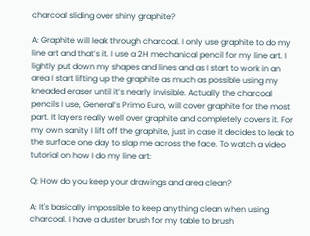charcoal sliding over shiny graphite?

A: Graphite will leak through charcoal. I only use graphite to do my line art and that’s it. I use a 2H mechanical pencil for my line art. I lightly put down my shapes and lines and as I start to work in an area I start lifting up the graphite as much as possible using my kneaded eraser until it’s nearly invisible. Actually the charcoal pencils I use, General’s Primo Euro, will cover graphite for the most part. It layers really well over graphite and completely covers it. For my own sanity I lift off the graphite, just in case it decides to leak to the surface one day to slap me across the face. To watch a video tutorial on how I do my line art:

Q: How do you keep your drawings and area clean?

A: It's basically impossible to keep anything clean when using charcoal. I have a duster brush for my table to brush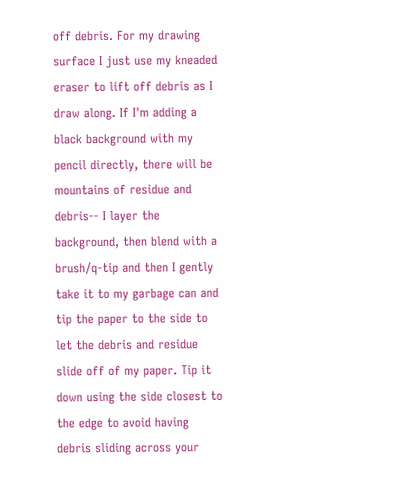off debris. For my drawing surface I just use my kneaded eraser to lift off debris as I draw along. If I'm adding a black background with my pencil directly, there will be mountains of residue and debris-- I layer the background, then blend with a brush/q-tip and then I gently take it to my garbage can and tip the paper to the side to let the debris and residue slide off of my paper. Tip it down using the side closest to the edge to avoid having debris sliding across your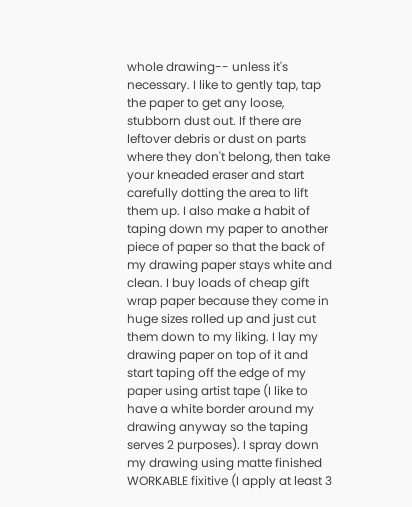whole drawing-- unless it's necessary. I like to gently tap, tap the paper to get any loose, stubborn dust out. If there are leftover debris or dust on parts where they don't belong, then take your kneaded eraser and start carefully dotting the area to lift them up. I also make a habit of taping down my paper to another piece of paper so that the back of my drawing paper stays white and clean. I buy loads of cheap gift wrap paper because they come in huge sizes rolled up and just cut them down to my liking. I lay my drawing paper on top of it and start taping off the edge of my paper using artist tape (I like to have a white border around my drawing anyway so the taping serves 2 purposes). I spray down my drawing using matte finished WORKABLE fixitive (I apply at least 3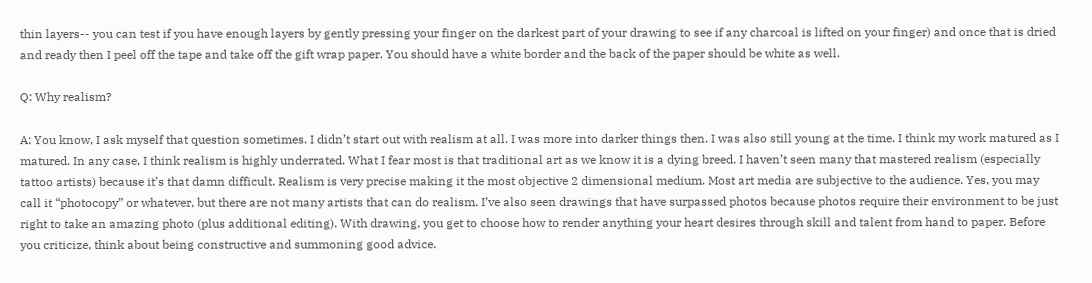thin layers-- you can test if you have enough layers by gently pressing your finger on the darkest part of your drawing to see if any charcoal is lifted on your finger) and once that is dried and ready then I peel off the tape and take off the gift wrap paper. You should have a white border and the back of the paper should be white as well.

Q: Why realism?

A: You know, I ask myself that question sometimes. I didn’t start out with realism at all. I was more into darker things then. I was also still young at the time. I think my work matured as I matured. In any case, I think realism is highly underrated. What I fear most is that traditional art as we know it is a dying breed. I haven’t seen many that mastered realism (especially tattoo artists) because it’s that damn difficult. Realism is very precise making it the most objective 2 dimensional medium. Most art media are subjective to the audience. Yes, you may call it “photocopy” or whatever, but there are not many artists that can do realism. I’ve also seen drawings that have surpassed photos because photos require their environment to be just right to take an amazing photo (plus additional editing). With drawing, you get to choose how to render anything your heart desires through skill and talent from hand to paper. Before you criticize, think about being constructive and summoning good advice.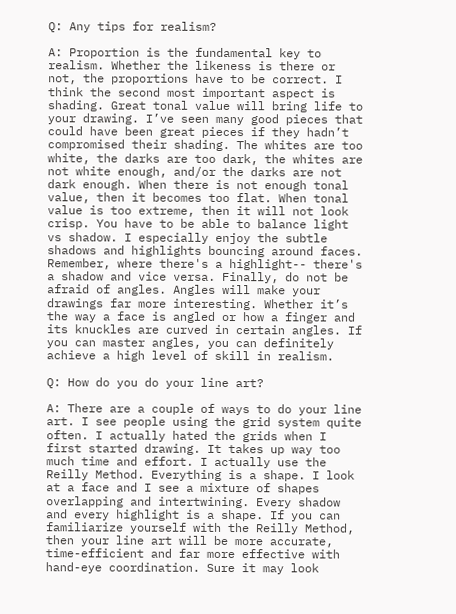Q: Any tips for realism?

A: Proportion is the fundamental key to realism. Whether the likeness is there or not, the proportions have to be correct. I think the second most important aspect is shading. Great tonal value will bring life to your drawing. I’ve seen many good pieces that could have been great pieces if they hadn’t compromised their shading. The whites are too white, the darks are too dark, the whites are not white enough, and/or the darks are not dark enough. When there is not enough tonal value, then it becomes too flat. When tonal value is too extreme, then it will not look crisp. You have to be able to balance light vs shadow. I especially enjoy the subtle shadows and highlights bouncing around faces. Remember, where there's a highlight-- there's a shadow and vice versa. Finally, do not be afraid of angles. Angles will make your drawings far more interesting. Whether it’s the way a face is angled or how a finger and its knuckles are curved in certain angles. If you can master angles, you can definitely achieve a high level of skill in realism.

Q: How do you do your line art?

A: There are a couple of ways to do your line art. I see people using the grid system quite often. I actually hated the grids when I first started drawing. It takes up way too much time and effort. I actually use the Reilly Method. Everything is a shape. I look at a face and I see a mixture of shapes overlapping and intertwining. Every shadow and every highlight is a shape. If you can familiarize yourself with the Reilly Method, then your line art will be more accurate, time-efficient and far more effective with hand-eye coordination. Sure it may look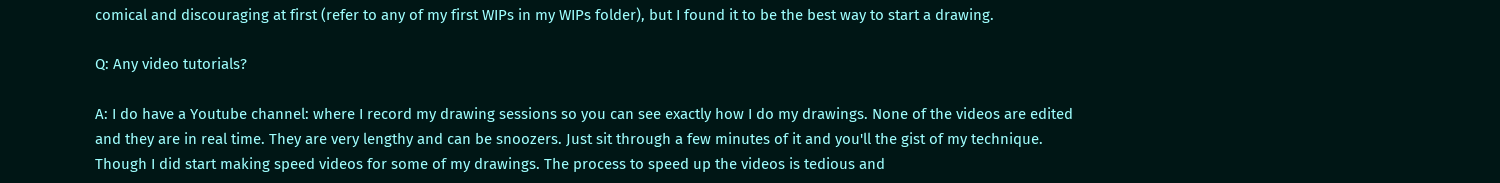comical and discouraging at first (refer to any of my first WIPs in my WIPs folder), but I found it to be the best way to start a drawing.

Q: Any video tutorials?

A: I do have a Youtube channel: where I record my drawing sessions so you can see exactly how I do my drawings. None of the videos are edited and they are in real time. They are very lengthy and can be snoozers. Just sit through a few minutes of it and you'll the gist of my technique. Though I did start making speed videos for some of my drawings. The process to speed up the videos is tedious and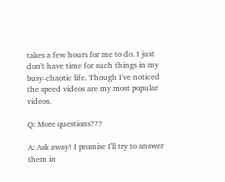takes a few hours for me to do. I just don't have time for such things in my busy-chaotic life. Though I've noticed the speed videos are my most popular videos.

Q: More questions???

A: Ask away! I promise I'll try to answer them in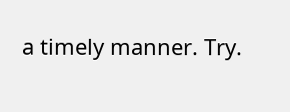a timely manner. Try.